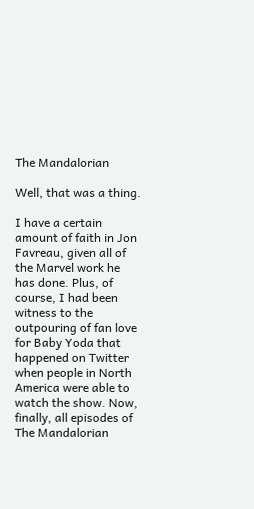The Mandalorian

Well, that was a thing.

I have a certain amount of faith in Jon Favreau, given all of the Marvel work he has done. Plus, of course, I had been witness to the outpouring of fan love for Baby Yoda that happened on Twitter when people in North America were able to watch the show. Now, finally, all episodes of The Mandalorian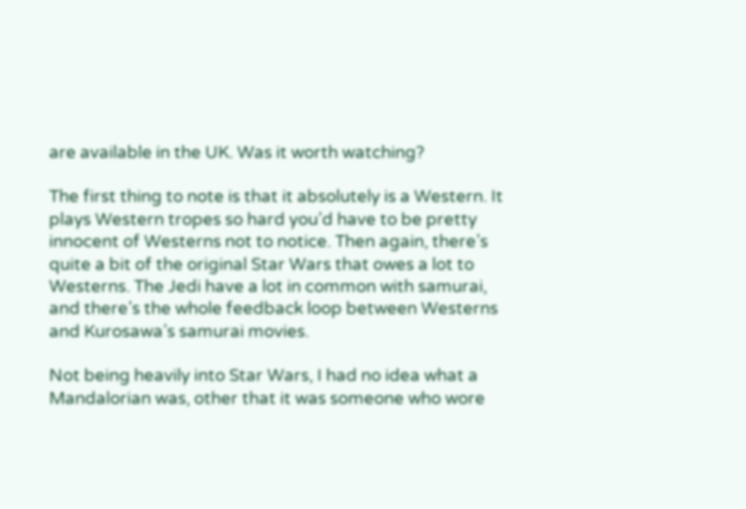are available in the UK. Was it worth watching?

The first thing to note is that it absolutely is a Western. It plays Western tropes so hard you’d have to be pretty innocent of Westerns not to notice. Then again, there’s quite a bit of the original Star Wars that owes a lot to Westerns. The Jedi have a lot in common with samurai, and there’s the whole feedback loop between Westerns and Kurosawa’s samurai movies.

Not being heavily into Star Wars, I had no idea what a Mandalorian was, other that it was someone who wore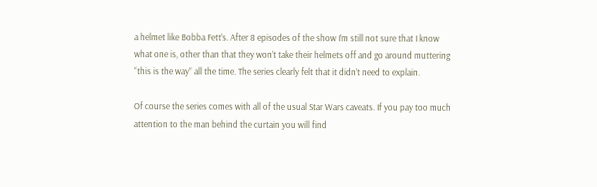a helmet like Bobba Fett’s. After 8 episodes of the show I’m still not sure that I know what one is, other than that they won’t take their helmets off and go around muttering “this is the way” all the time. The series clearly felt that it didn’t need to explain.

Of course the series comes with all of the usual Star Wars caveats. If you pay too much attention to the man behind the curtain you will find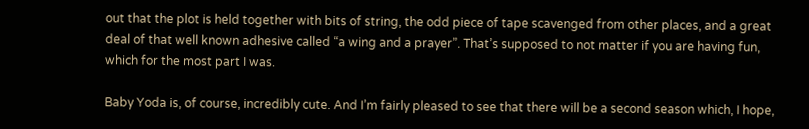out that the plot is held together with bits of string, the odd piece of tape scavenged from other places, and a great deal of that well known adhesive called “a wing and a prayer”. That’s supposed to not matter if you are having fun, which for the most part I was.

Baby Yoda is, of course, incredibly cute. And I’m fairly pleased to see that there will be a second season which, I hope,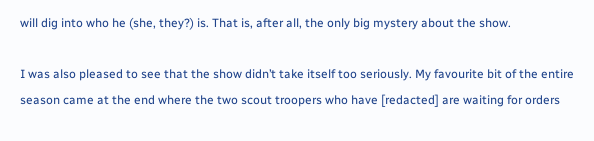will dig into who he (she, they?) is. That is, after all, the only big mystery about the show.

I was also pleased to see that the show didn’t take itself too seriously. My favourite bit of the entire season came at the end where the two scout troopers who have [redacted] are waiting for orders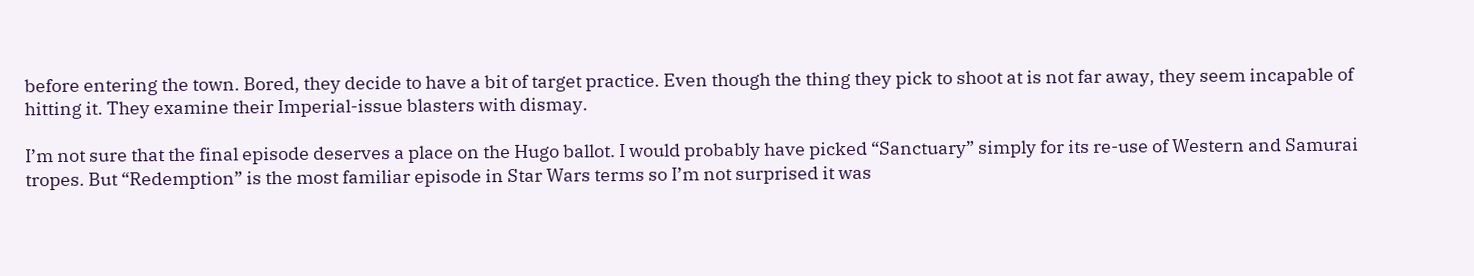before entering the town. Bored, they decide to have a bit of target practice. Even though the thing they pick to shoot at is not far away, they seem incapable of hitting it. They examine their Imperial-issue blasters with dismay.

I’m not sure that the final episode deserves a place on the Hugo ballot. I would probably have picked “Sanctuary” simply for its re-use of Western and Samurai tropes. But “Redemption” is the most familiar episode in Star Wars terms so I’m not surprised it was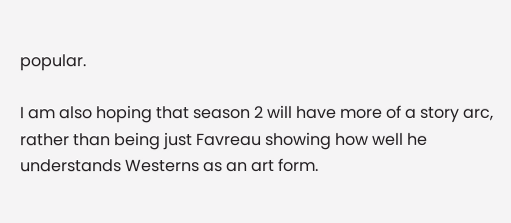popular.

I am also hoping that season 2 will have more of a story arc, rather than being just Favreau showing how well he understands Westerns as an art form.